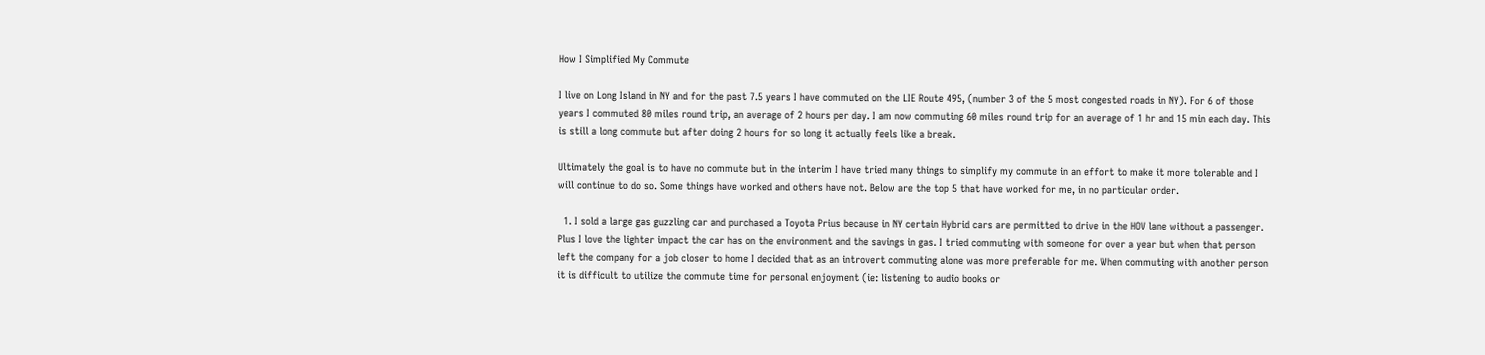How I Simplified My Commute

I live on Long Island in NY and for the past 7.5 years I have commuted on the LIE Route 495, (number 3 of the 5 most congested roads in NY). For 6 of those years I commuted 80 miles round trip, an average of 2 hours per day. I am now commuting 60 miles round trip for an average of 1 hr and 15 min each day. This is still a long commute but after doing 2 hours for so long it actually feels like a break.

Ultimately the goal is to have no commute but in the interim I have tried many things to simplify my commute in an effort to make it more tolerable and I will continue to do so. Some things have worked and others have not. Below are the top 5 that have worked for me, in no particular order.

  1. I sold a large gas guzzling car and purchased a Toyota Prius because in NY certain Hybrid cars are permitted to drive in the HOV lane without a passenger. Plus I love the lighter impact the car has on the environment and the savings in gas. I tried commuting with someone for over a year but when that person left the company for a job closer to home I decided that as an introvert commuting alone was more preferable for me. When commuting with another person it is difficult to utilize the commute time for personal enjoyment (ie: listening to audio books or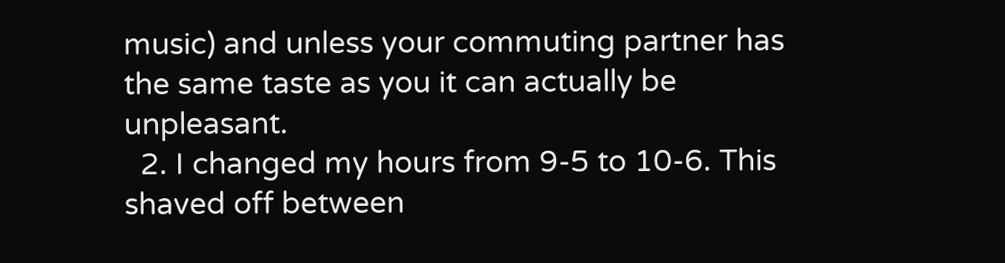music) and unless your commuting partner has the same taste as you it can actually be unpleasant.
  2. I changed my hours from 9-5 to 10-6. This shaved off between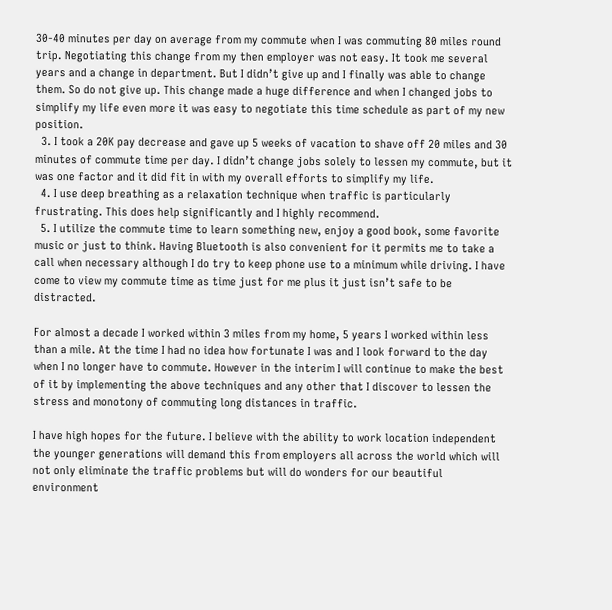30-40 minutes per day on average from my commute when I was commuting 80 miles round trip. Negotiating this change from my then employer was not easy. It took me several years and a change in department. But I didn’t give up and I finally was able to change them. So do not give up. This change made a huge difference and when I changed jobs to simplify my life even more it was easy to negotiate this time schedule as part of my new position.
  3. I took a 20K pay decrease and gave up 5 weeks of vacation to shave off 20 miles and 30 minutes of commute time per day. I didn’t change jobs solely to lessen my commute, but it was one factor and it did fit in with my overall efforts to simplify my life.
  4. I use deep breathing as a relaxation technique when traffic is particularly frustrating. This does help significantly and I highly recommend.
  5. I utilize the commute time to learn something new, enjoy a good book, some favorite music or just to think. Having Bluetooth is also convenient for it permits me to take a call when necessary although I do try to keep phone use to a minimum while driving. I have come to view my commute time as time just for me plus it just isn’t safe to be distracted.

For almost a decade I worked within 3 miles from my home, 5 years I worked within less than a mile. At the time I had no idea how fortunate I was and I look forward to the day when I no longer have to commute. However in the interim I will continue to make the best of it by implementing the above techniques and any other that I discover to lessen the stress and monotony of commuting long distances in traffic.

I have high hopes for the future. I believe with the ability to work location independent the younger generations will demand this from employers all across the world which will not only eliminate the traffic problems but will do wonders for our beautiful environment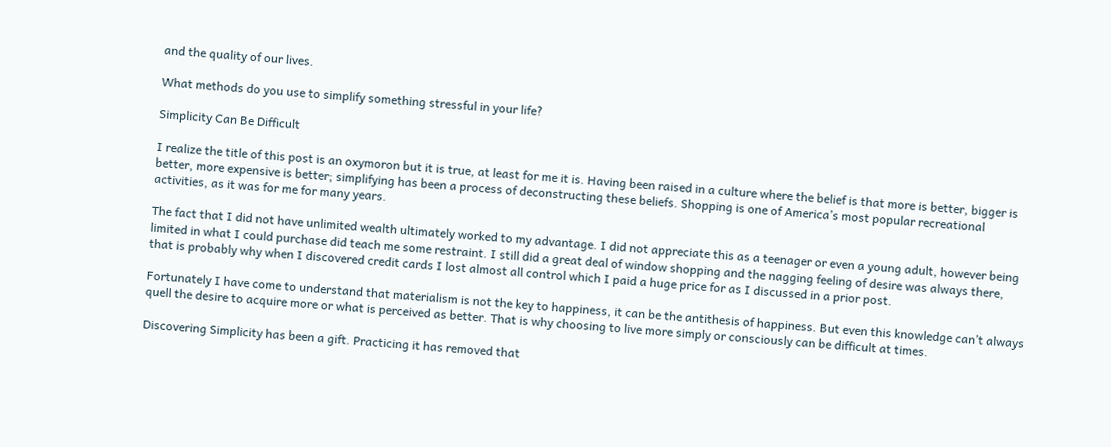and the quality of our lives.

What methods do you use to simplify something stressful in your life?

Simplicity Can Be Difficult

I realize the title of this post is an oxymoron but it is true, at least for me it is. Having been raised in a culture where the belief is that more is better, bigger is better, more expensive is better; simplifying has been a process of deconstructing these beliefs. Shopping is one of America’s most popular recreational activities, as it was for me for many years.

The fact that I did not have unlimited wealth ultimately worked to my advantage. I did not appreciate this as a teenager or even a young adult, however being limited in what I could purchase did teach me some restraint. I still did a great deal of window shopping and the nagging feeling of desire was always there, that is probably why when I discovered credit cards I lost almost all control which I paid a huge price for as I discussed in a prior post.

Fortunately I have come to understand that materialism is not the key to happiness, it can be the antithesis of happiness. But even this knowledge can’t always quell the desire to acquire more or what is perceived as better. That is why choosing to live more simply or consciously can be difficult at times.

Discovering Simplicity has been a gift. Practicing it has removed that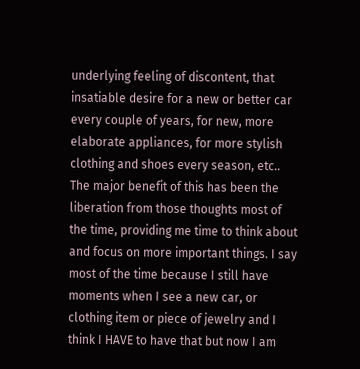underlying feeling of discontent, that insatiable desire for a new or better car every couple of years, for new, more elaborate appliances, for more stylish clothing and shoes every season, etc.. The major benefit of this has been the liberation from those thoughts most of the time, providing me time to think about and focus on more important things. I say most of the time because I still have moments when I see a new car, or clothing item or piece of jewelry and I think I HAVE to have that but now I am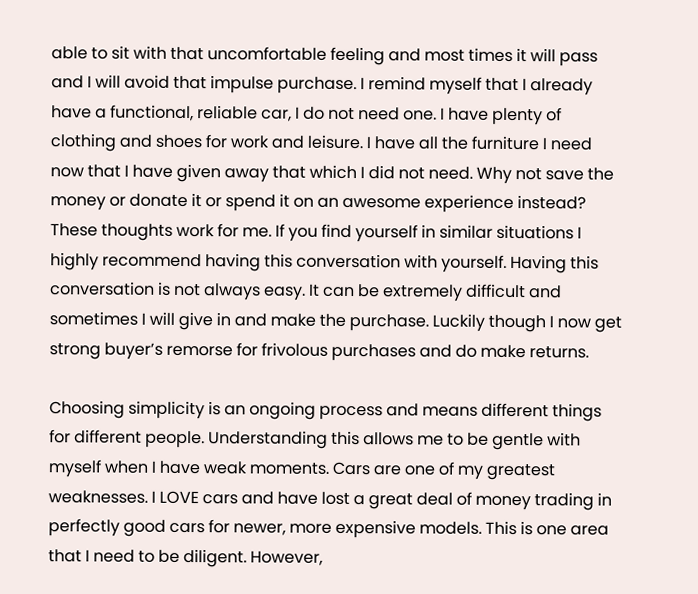able to sit with that uncomfortable feeling and most times it will pass and I will avoid that impulse purchase. I remind myself that I already have a functional, reliable car, I do not need one. I have plenty of clothing and shoes for work and leisure. I have all the furniture I need now that I have given away that which I did not need. Why not save the money or donate it or spend it on an awesome experience instead? These thoughts work for me. If you find yourself in similar situations I highly recommend having this conversation with yourself. Having this conversation is not always easy. It can be extremely difficult and sometimes I will give in and make the purchase. Luckily though I now get strong buyer’s remorse for frivolous purchases and do make returns.

Choosing simplicity is an ongoing process and means different things for different people. Understanding this allows me to be gentle with myself when I have weak moments. Cars are one of my greatest weaknesses. I LOVE cars and have lost a great deal of money trading in perfectly good cars for newer, more expensive models. This is one area that I need to be diligent. However,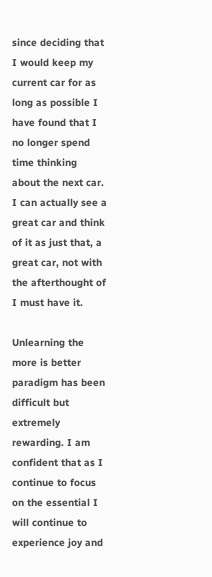since deciding that I would keep my current car for as long as possible I have found that I no longer spend time thinking about the next car. I can actually see a great car and think of it as just that, a great car, not with the afterthought of I must have it.

Unlearning the more is better paradigm has been difficult but extremely rewarding. I am confident that as I continue to focus on the essential I will continue to experience joy and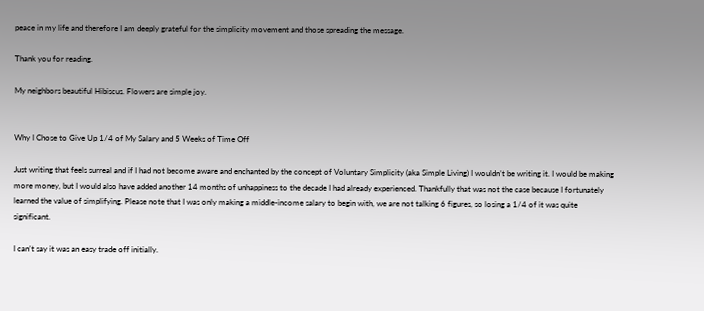peace in my life and therefore I am deeply grateful for the simplicity movement and those spreading the message.

Thank you for reading.

My neighbors beautiful Hibiscus. Flowers are simple joy.


Why I Chose to Give Up 1/4 of My Salary and 5 Weeks of Time Off

Just writing that feels surreal and if I had not become aware and enchanted by the concept of Voluntary Simplicity (aka Simple Living) I wouldn’t be writing it. I would be making more money, but I would also have added another 14 months of unhappiness to the decade I had already experienced. Thankfully that was not the case because I fortunately learned the value of simplifying. Please note that I was only making a middle-income salary to begin with, we are not talking 6 figures, so losing a 1/4 of it was quite significant.

I can’t say it was an easy trade off initially.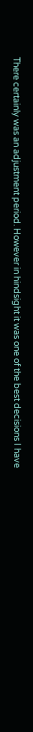There certainly was an adjustment period. However in hindsight it was one of the best decisions I have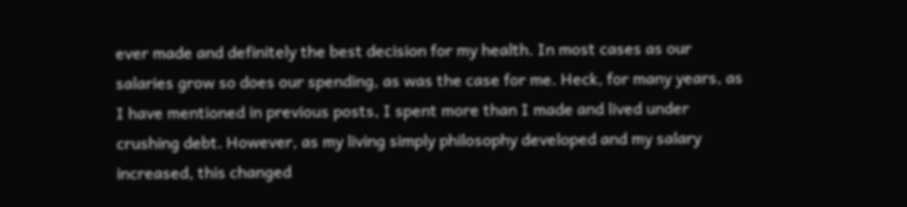ever made and definitely the best decision for my health. In most cases as our salaries grow so does our spending, as was the case for me. Heck, for many years, as I have mentioned in previous posts, I spent more than I made and lived under crushing debt. However, as my living simply philosophy developed and my salary increased, this changed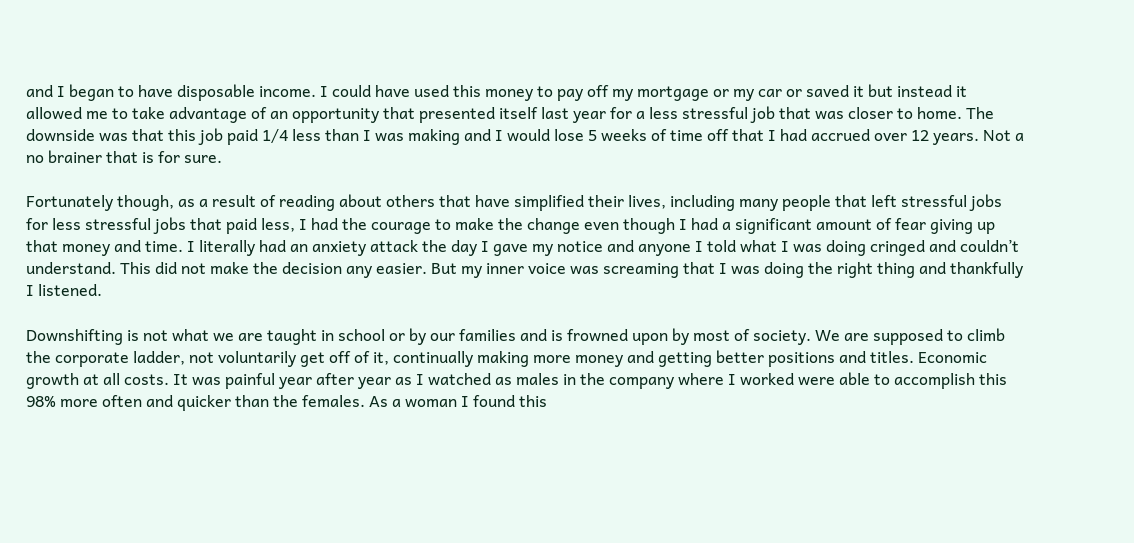and I began to have disposable income. I could have used this money to pay off my mortgage or my car or saved it but instead it allowed me to take advantage of an opportunity that presented itself last year for a less stressful job that was closer to home. The downside was that this job paid 1/4 less than I was making and I would lose 5 weeks of time off that I had accrued over 12 years. Not a no brainer that is for sure.

Fortunately though, as a result of reading about others that have simplified their lives, including many people that left stressful jobs for less stressful jobs that paid less, I had the courage to make the change even though I had a significant amount of fear giving up that money and time. I literally had an anxiety attack the day I gave my notice and anyone I told what I was doing cringed and couldn’t understand. This did not make the decision any easier. But my inner voice was screaming that I was doing the right thing and thankfully I listened.

Downshifting is not what we are taught in school or by our families and is frowned upon by most of society. We are supposed to climb the corporate ladder, not voluntarily get off of it, continually making more money and getting better positions and titles. Economic growth at all costs. It was painful year after year as I watched as males in the company where I worked were able to accomplish this 98% more often and quicker than the females. As a woman I found this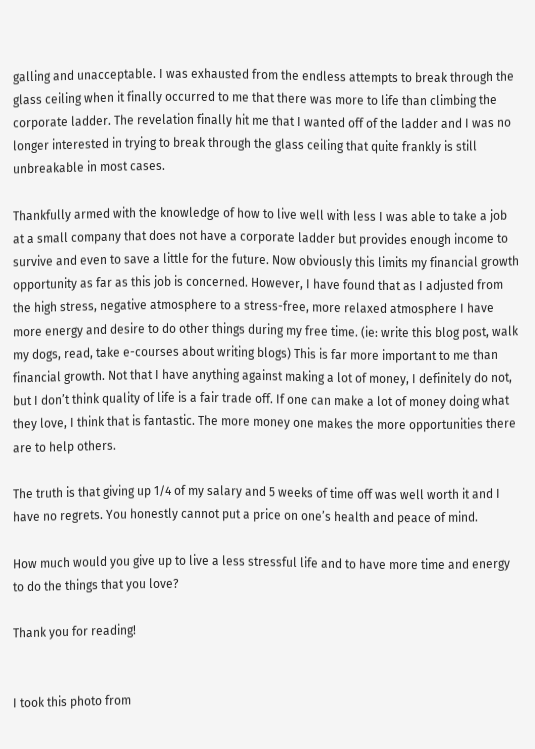galling and unacceptable. I was exhausted from the endless attempts to break through the glass ceiling when it finally occurred to me that there was more to life than climbing the corporate ladder. The revelation finally hit me that I wanted off of the ladder and I was no longer interested in trying to break through the glass ceiling that quite frankly is still unbreakable in most cases.

Thankfully armed with the knowledge of how to live well with less I was able to take a job at a small company that does not have a corporate ladder but provides enough income to survive and even to save a little for the future. Now obviously this limits my financial growth opportunity as far as this job is concerned. However, I have found that as I adjusted from the high stress, negative atmosphere to a stress-free, more relaxed atmosphere I have more energy and desire to do other things during my free time. (ie: write this blog post, walk my dogs, read, take e-courses about writing blogs) This is far more important to me than financial growth. Not that I have anything against making a lot of money, I definitely do not, but I don’t think quality of life is a fair trade off. If one can make a lot of money doing what they love, I think that is fantastic. The more money one makes the more opportunities there are to help others.

The truth is that giving up 1/4 of my salary and 5 weeks of time off was well worth it and I have no regrets. You honestly cannot put a price on one’s health and peace of mind.

How much would you give up to live a less stressful life and to have more time and energy to do the things that you love?

Thank you for reading!


I took this photo from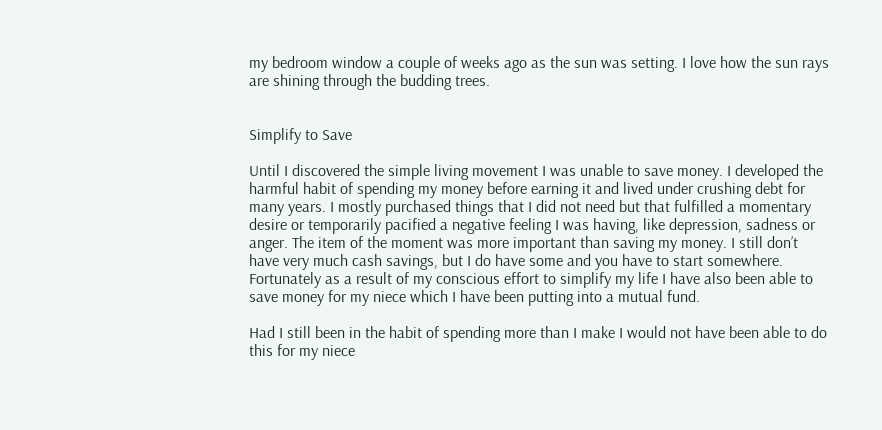my bedroom window a couple of weeks ago as the sun was setting. I love how the sun rays are shining through the budding trees.


Simplify to Save

Until I discovered the simple living movement I was unable to save money. I developed the harmful habit of spending my money before earning it and lived under crushing debt for many years. I mostly purchased things that I did not need but that fulfilled a momentary desire or temporarily pacified a negative feeling I was having, like depression, sadness or anger. The item of the moment was more important than saving my money. I still don’t have very much cash savings, but I do have some and you have to start somewhere. Fortunately as a result of my conscious effort to simplify my life I have also been able to save money for my niece which I have been putting into a mutual fund.

Had I still been in the habit of spending more than I make I would not have been able to do this for my niece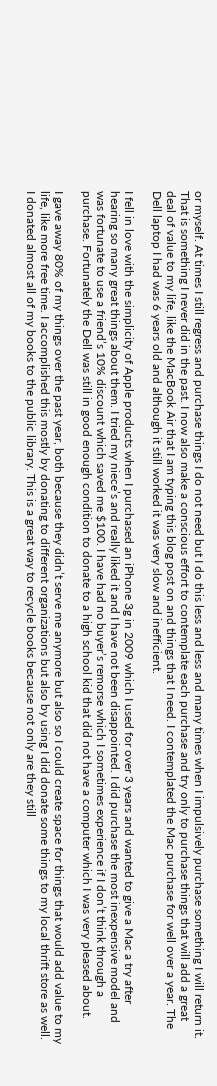or myself. At times I still regress and purchase things I do not need but I do this less and less and many times when I impulsively purchase something I will return it. That is something I never did in the past. I now also make a conscious effort to contemplate each purchase and try only to purchase things that will add a great deal of value to my life, like the MacBook Air that I am typing this blog post on and things that I need. I contemplated the Mac purchase for well over a year. The Dell laptop I had was 6 years old and although it still worked it was very slow and inefficient.

I fell in love with the simplicity of Apple products when I purchased an iPhone 3g in 2009 which I used for over 3 years and wanted to give a Mac a try after hearing so many great things about them. I tried my niece’s and really liked it and I have not been disappointed. I did purchase the most inexpensive model and was fortunate to use a friend’s 10% discount which saved me $100. I have had no buyer’s remorse which I sometimes experience if I don’t think through a purchase. Fortunately the Dell was still in good enough condition to donate to a high school kid that did not have a computer which I was very pleased about.

I gave away 80% of my things over the past year, both because they didn’t serve me anymore but also so I could create space for things that would add value to my life, like more free time. I accomplished this mostly by donating to different organizations but also by using I did donate some things to my local thrift store as well. I donated almost all of my books to the public library. This is a great way to recycle books because not only are they still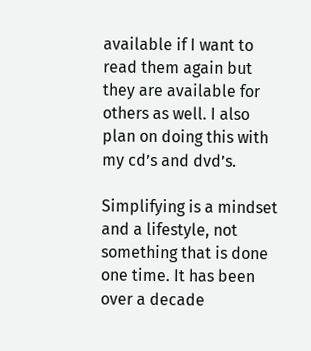available if I want to read them again but they are available for others as well. I also plan on doing this with my cd’s and dvd’s.

Simplifying is a mindset and a lifestyle, not something that is done one time. It has been over a decade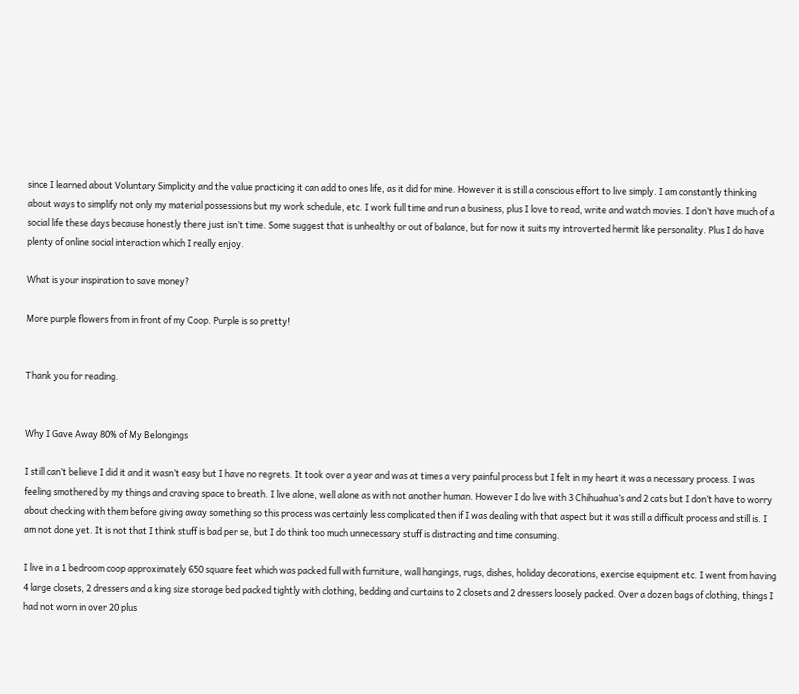since I learned about Voluntary Simplicity and the value practicing it can add to ones life, as it did for mine. However it is still a conscious effort to live simply. I am constantly thinking about ways to simplify not only my material possessions but my work schedule, etc. I work full time and run a business, plus I love to read, write and watch movies. I don’t have much of a social life these days because honestly there just isn’t time. Some suggest that is unhealthy or out of balance, but for now it suits my introverted hermit like personality. Plus I do have plenty of online social interaction which I really enjoy.

What is your inspiration to save money?

More purple flowers from in front of my Coop. Purple is so pretty!


Thank you for reading.


Why I Gave Away 80% of My Belongings

I still can’t believe I did it and it wasn’t easy but I have no regrets. It took over a year and was at times a very painful process but I felt in my heart it was a necessary process. I was feeling smothered by my things and craving space to breath. I live alone, well alone as with not another human. However I do live with 3 Chihuahua’s and 2 cats but I don’t have to worry about checking with them before giving away something so this process was certainly less complicated then if I was dealing with that aspect but it was still a difficult process and still is. I am not done yet. It is not that I think stuff is bad per se, but I do think too much unnecessary stuff is distracting and time consuming.

I live in a 1 bedroom coop approximately 650 square feet which was packed full with furniture, wall hangings, rugs, dishes, holiday decorations, exercise equipment etc. I went from having 4 large closets, 2 dressers and a king size storage bed packed tightly with clothing, bedding and curtains to 2 closets and 2 dressers loosely packed. Over a dozen bags of clothing, things I had not worn in over 20 plus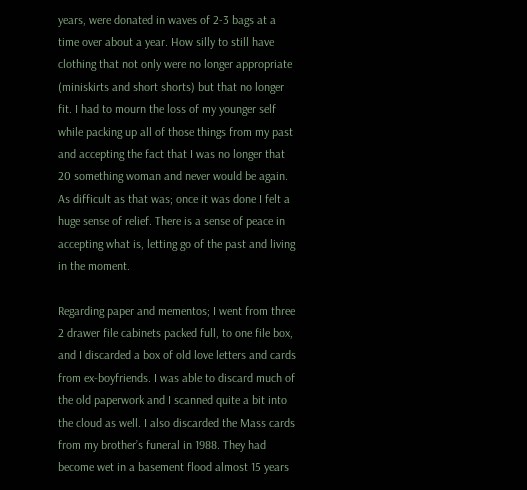years, were donated in waves of 2-3 bags at a time over about a year. How silly to still have clothing that not only were no longer appropriate (miniskirts and short shorts) but that no longer fit. I had to mourn the loss of my younger self while packing up all of those things from my past and accepting the fact that I was no longer that 20 something woman and never would be again. As difficult as that was; once it was done I felt a huge sense of relief. There is a sense of peace in accepting what is, letting go of the past and living in the moment.

Regarding paper and mementos; I went from three 2 drawer file cabinets packed full, to one file box, and I discarded a box of old love letters and cards from ex-boyfriends. I was able to discard much of the old paperwork and I scanned quite a bit into the cloud as well. I also discarded the Mass cards from my brother’s funeral in 1988. They had become wet in a basement flood almost 15 years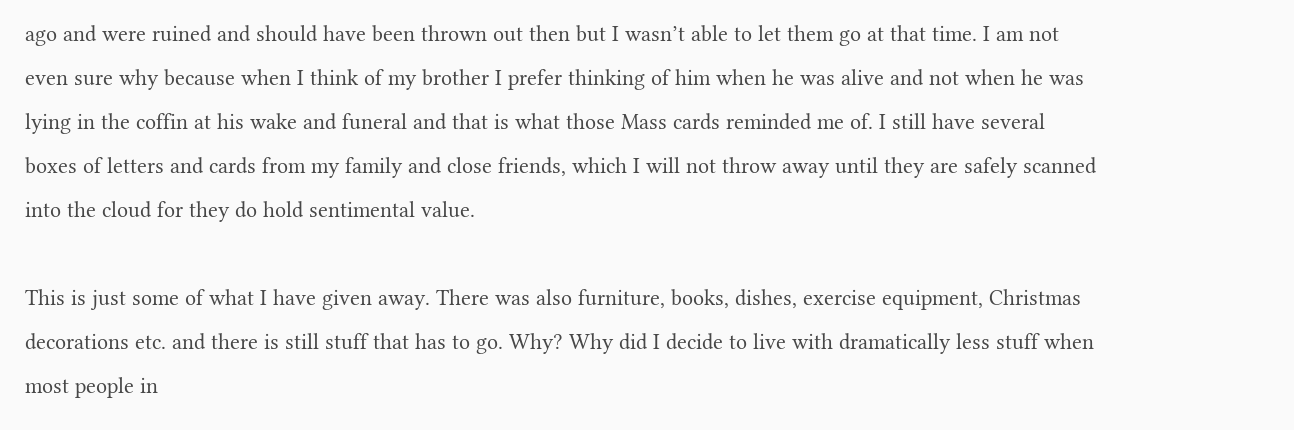ago and were ruined and should have been thrown out then but I wasn’t able to let them go at that time. I am not even sure why because when I think of my brother I prefer thinking of him when he was alive and not when he was lying in the coffin at his wake and funeral and that is what those Mass cards reminded me of. I still have several boxes of letters and cards from my family and close friends, which I will not throw away until they are safely scanned into the cloud for they do hold sentimental value.

This is just some of what I have given away. There was also furniture, books, dishes, exercise equipment, Christmas decorations etc. and there is still stuff that has to go. Why? Why did I decide to live with dramatically less stuff when most people in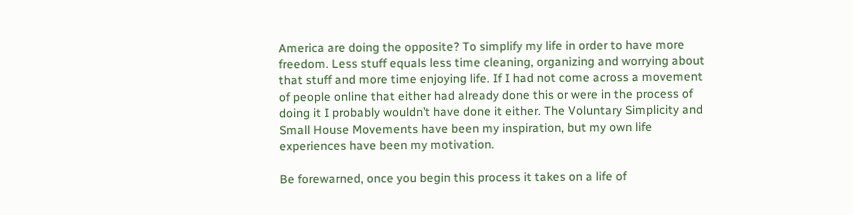America are doing the opposite? To simplify my life in order to have more freedom. Less stuff equals less time cleaning, organizing and worrying about that stuff and more time enjoying life. If I had not come across a movement of people online that either had already done this or were in the process of doing it I probably wouldn’t have done it either. The Voluntary Simplicity and Small House Movements have been my inspiration, but my own life experiences have been my motivation.

Be forewarned, once you begin this process it takes on a life of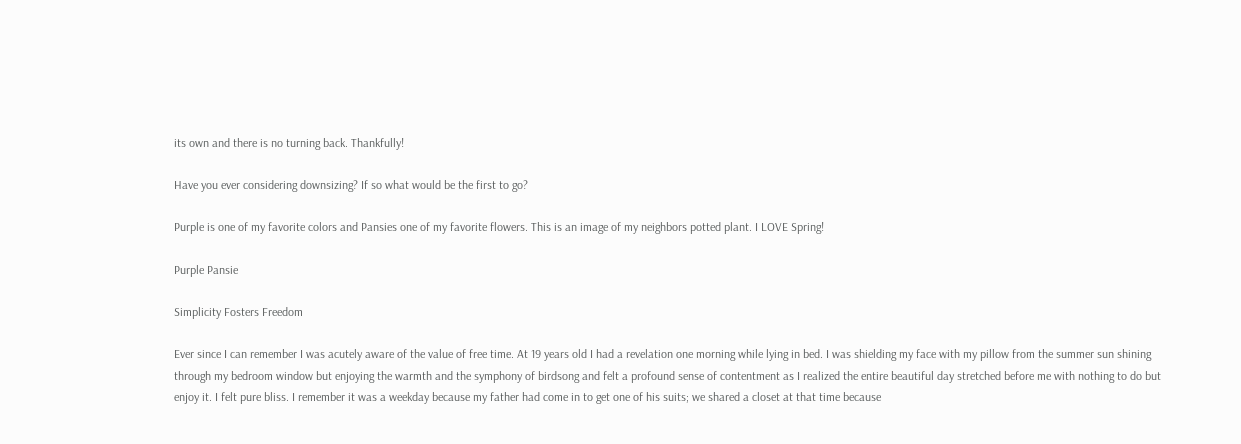its own and there is no turning back. Thankfully!

Have you ever considering downsizing? If so what would be the first to go?

Purple is one of my favorite colors and Pansies one of my favorite flowers. This is an image of my neighbors potted plant. I LOVE Spring!

Purple Pansie

Simplicity Fosters Freedom

Ever since I can remember I was acutely aware of the value of free time. At 19 years old I had a revelation one morning while lying in bed. I was shielding my face with my pillow from the summer sun shining through my bedroom window but enjoying the warmth and the symphony of birdsong and felt a profound sense of contentment as I realized the entire beautiful day stretched before me with nothing to do but enjoy it. I felt pure bliss. I remember it was a weekday because my father had come in to get one of his suits; we shared a closet at that time because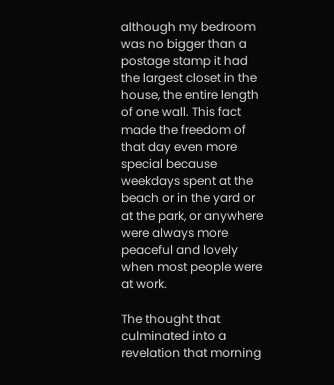although my bedroom was no bigger than a postage stamp it had the largest closet in the house, the entire length of one wall. This fact made the freedom of that day even more special because weekdays spent at the beach or in the yard or at the park, or anywhere were always more peaceful and lovely when most people were at work.

The thought that culminated into a revelation that morning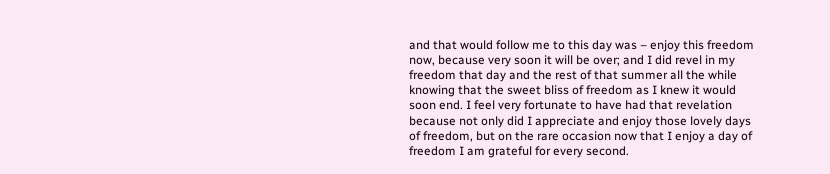and that would follow me to this day was – enjoy this freedom now, because very soon it will be over; and I did revel in my freedom that day and the rest of that summer all the while knowing that the sweet bliss of freedom as I knew it would soon end. I feel very fortunate to have had that revelation because not only did I appreciate and enjoy those lovely days of freedom, but on the rare occasion now that I enjoy a day of freedom I am grateful for every second.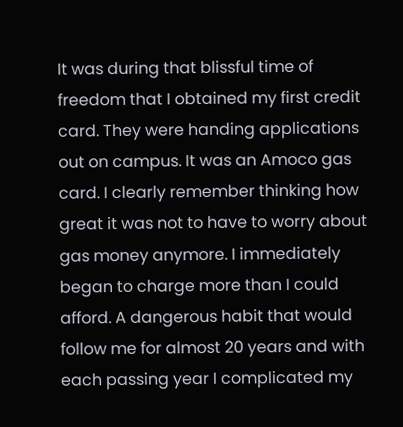It was during that blissful time of freedom that I obtained my first credit card. They were handing applications out on campus. It was an Amoco gas card. I clearly remember thinking how great it was not to have to worry about gas money anymore. I immediately began to charge more than I could afford. A dangerous habit that would follow me for almost 20 years and with each passing year I complicated my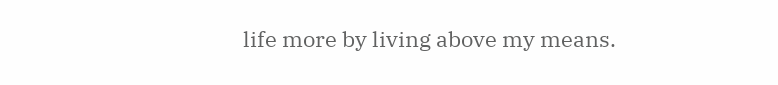life more by living above my means.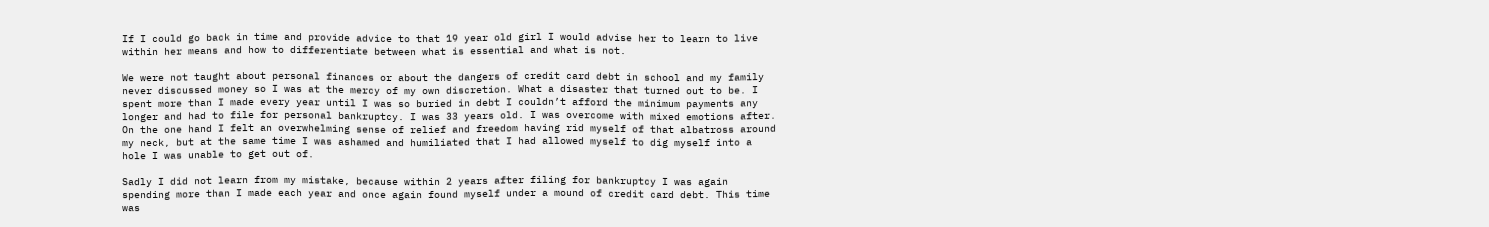If I could go back in time and provide advice to that 19 year old girl I would advise her to learn to live within her means and how to differentiate between what is essential and what is not.

We were not taught about personal finances or about the dangers of credit card debt in school and my family never discussed money so I was at the mercy of my own discretion. What a disaster that turned out to be. I spent more than I made every year until I was so buried in debt I couldn’t afford the minimum payments any longer and had to file for personal bankruptcy. I was 33 years old. I was overcome with mixed emotions after. On the one hand I felt an overwhelming sense of relief and freedom having rid myself of that albatross around my neck, but at the same time I was ashamed and humiliated that I had allowed myself to dig myself into a hole I was unable to get out of.

Sadly I did not learn from my mistake, because within 2 years after filing for bankruptcy I was again spending more than I made each year and once again found myself under a mound of credit card debt. This time was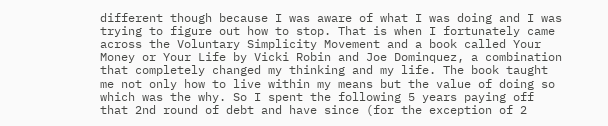different though because I was aware of what I was doing and I was trying to figure out how to stop. That is when I fortunately came across the Voluntary Simplicity Movement and a book called Your Money or Your Life by Vicki Robin and Joe Dominquez, a combination that completely changed my thinking and my life. The book taught me not only how to live within my means but the value of doing so which was the why. So I spent the following 5 years paying off that 2nd round of debt and have since (for the exception of 2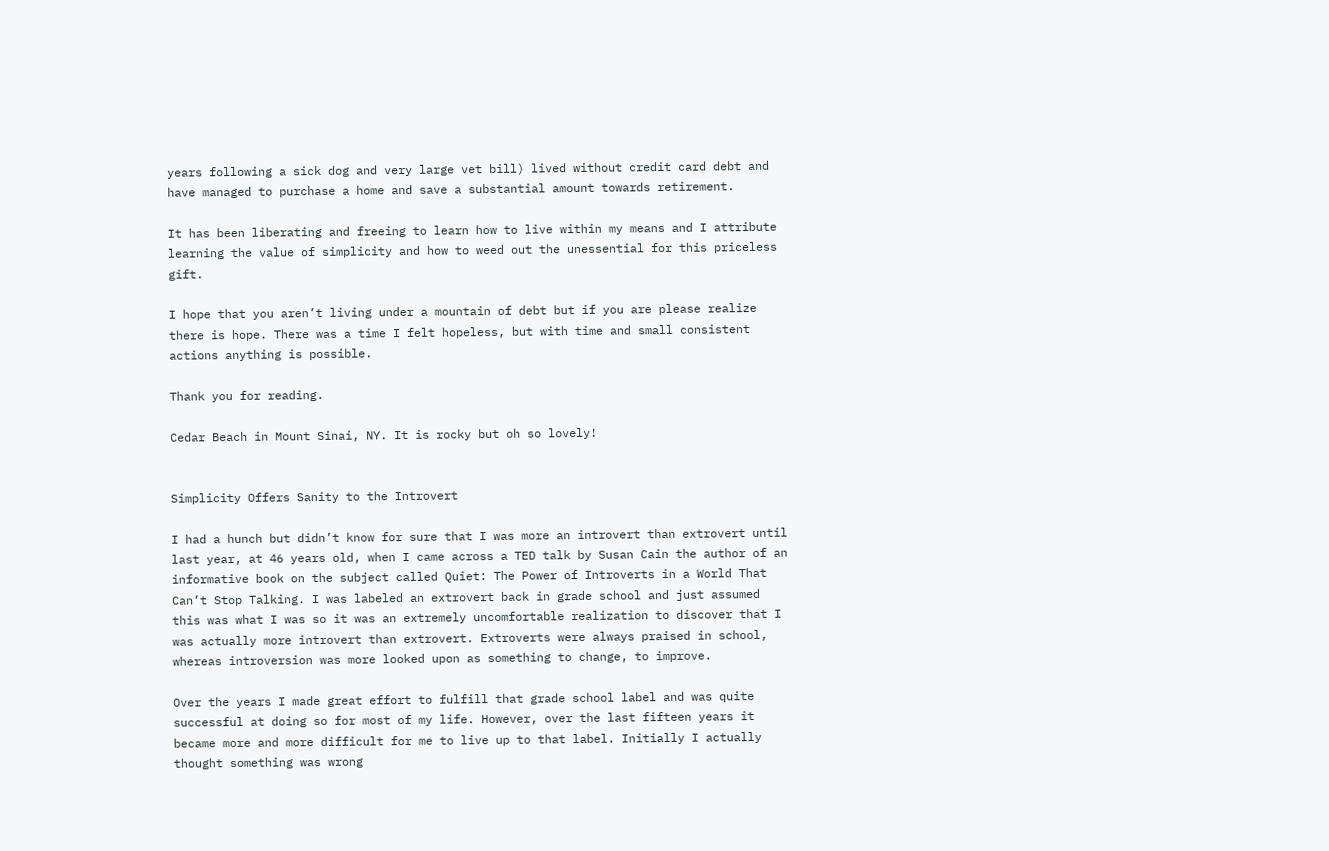years following a sick dog and very large vet bill) lived without credit card debt and have managed to purchase a home and save a substantial amount towards retirement.

It has been liberating and freeing to learn how to live within my means and I attribute learning the value of simplicity and how to weed out the unessential for this priceless gift.

I hope that you aren’t living under a mountain of debt but if you are please realize there is hope. There was a time I felt hopeless, but with time and small consistent actions anything is possible.

Thank you for reading.

Cedar Beach in Mount Sinai, NY. It is rocky but oh so lovely!


Simplicity Offers Sanity to the Introvert

I had a hunch but didn’t know for sure that I was more an introvert than extrovert until last year, at 46 years old, when I came across a TED talk by Susan Cain the author of an informative book on the subject called Quiet: The Power of Introverts in a World That Can’t Stop Talking. I was labeled an extrovert back in grade school and just assumed this was what I was so it was an extremely uncomfortable realization to discover that I was actually more introvert than extrovert. Extroverts were always praised in school, whereas introversion was more looked upon as something to change, to improve.

Over the years I made great effort to fulfill that grade school label and was quite successful at doing so for most of my life. However, over the last fifteen years it became more and more difficult for me to live up to that label. Initially I actually thought something was wrong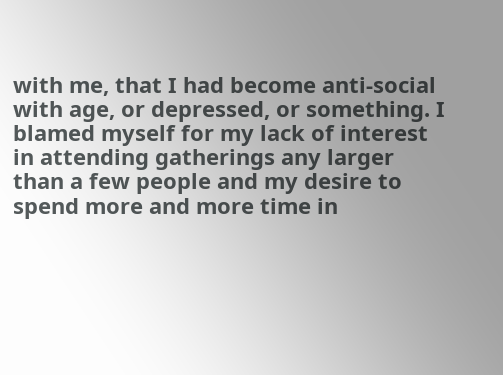with me, that I had become anti-social with age, or depressed, or something. I blamed myself for my lack of interest in attending gatherings any larger than a few people and my desire to spend more and more time in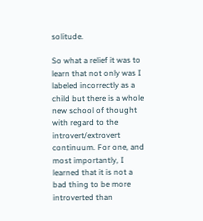solitude.

So what a relief it was to learn that not only was I labeled incorrectly as a child but there is a whole new school of thought with regard to the introvert/extrovert continuum. For one, and most importantly, I learned that it is not a bad thing to be more introverted than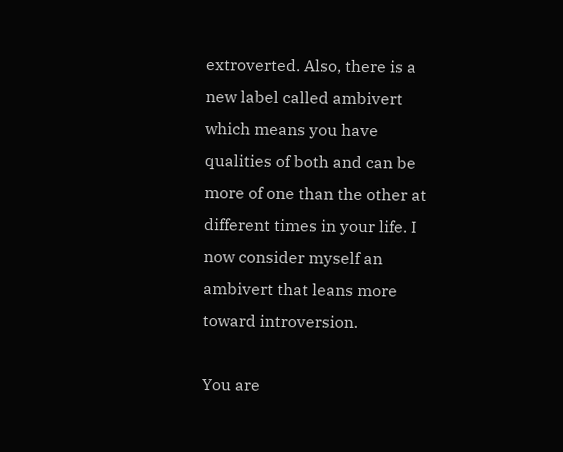extroverted. Also, there is a new label called ambivert which means you have qualities of both and can be more of one than the other at different times in your life. I now consider myself an ambivert that leans more toward introversion.

You are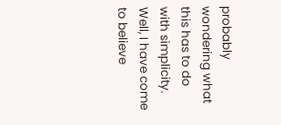probably wondering what this has to do with simplicity. Well, I have come to believe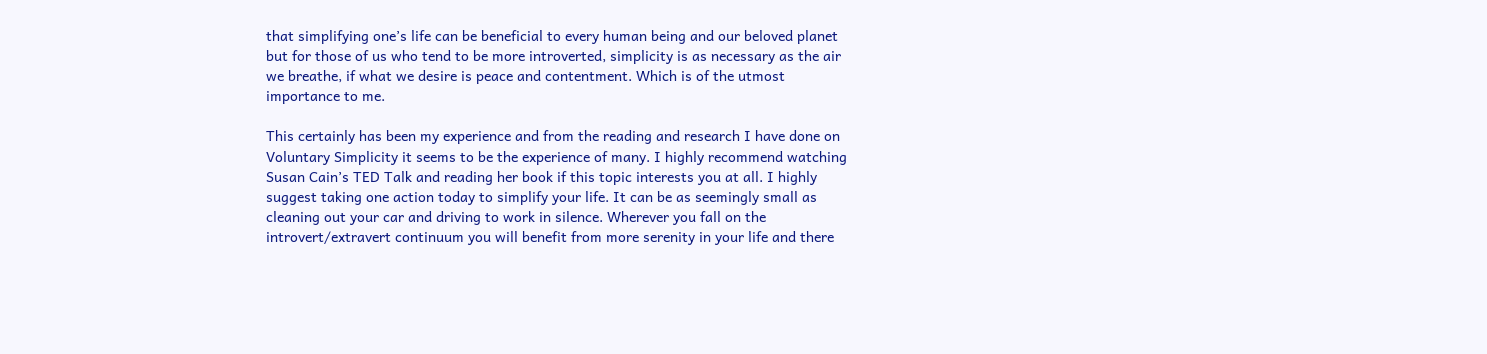that simplifying one’s life can be beneficial to every human being and our beloved planet but for those of us who tend to be more introverted, simplicity is as necessary as the air we breathe, if what we desire is peace and contentment. Which is of the utmost importance to me.

This certainly has been my experience and from the reading and research I have done on Voluntary Simplicity it seems to be the experience of many. I highly recommend watching Susan Cain’s TED Talk and reading her book if this topic interests you at all. I highly suggest taking one action today to simplify your life. It can be as seemingly small as cleaning out your car and driving to work in silence. Wherever you fall on the introvert/extravert continuum you will benefit from more serenity in your life and there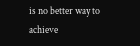is no better way to achieve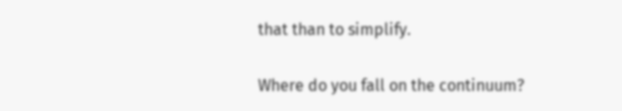that than to simplify.

Where do you fall on the continuum?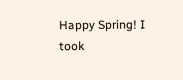Happy Spring! I took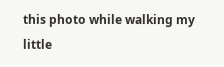this photo while walking my little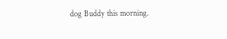dog Buddy this morning.